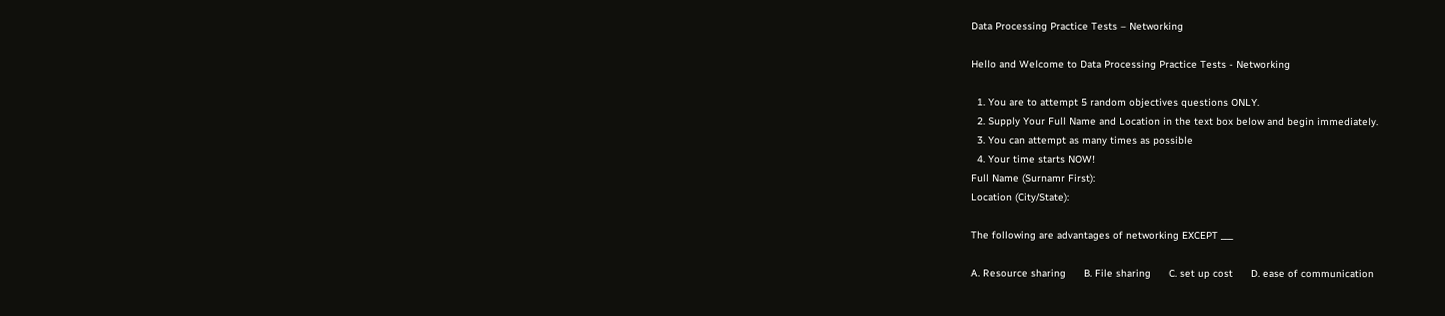Data Processing Practice Tests – Networking

Hello and Welcome to Data Processing Practice Tests - Networking

  1. You are to attempt 5 random objectives questions ONLY.
  2. Supply Your Full Name and Location in the text box below and begin immediately.
  3. You can attempt as many times as possible
  4. Your time starts NOW!
Full Name (Surnamr First):
Location (City/State):

The following are advantages of networking EXCEPT ___

A. Resource sharing      B. File sharing      C. set up cost      D. ease of communication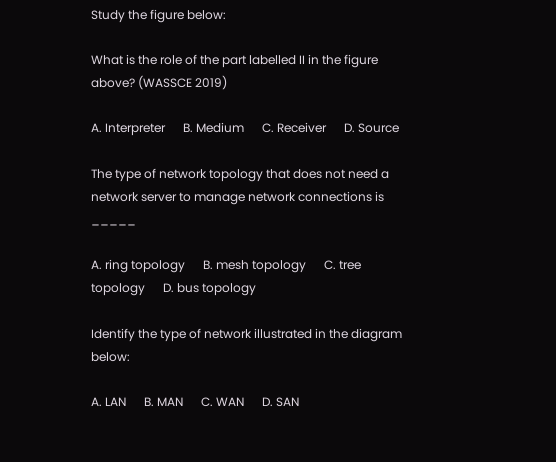Study the figure below:

What is the role of the part labelled II in the figure above? (WASSCE 2019)

A. Interpreter      B. Medium      C. Receiver      D. Source

The type of network topology that does not need a network server to manage network connections is _____

A. ring topology      B. mesh topology      C. tree topology      D. bus topology

Identify the type of network illustrated in the diagram below:

A. LAN      B. MAN      C. WAN      D. SAN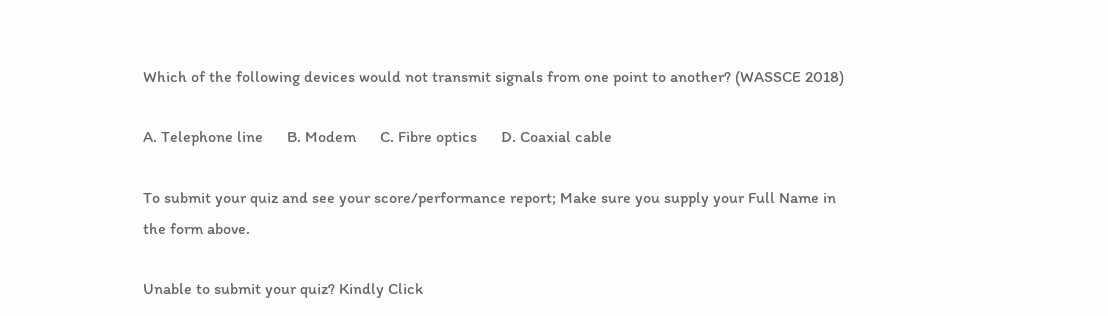Which of the following devices would not transmit signals from one point to another? (WASSCE 2018)

A. Telephone line      B. Modem      C. Fibre optics      D. Coaxial cable

To submit your quiz and see your score/performance report; Make sure you supply your Full Name in the form above.

Unable to submit your quiz? Kindly Click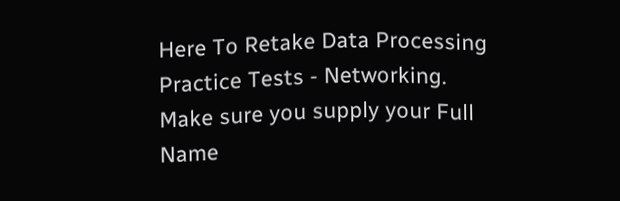Here To Retake Data Processing Practice Tests - Networking. Make sure you supply your Full Name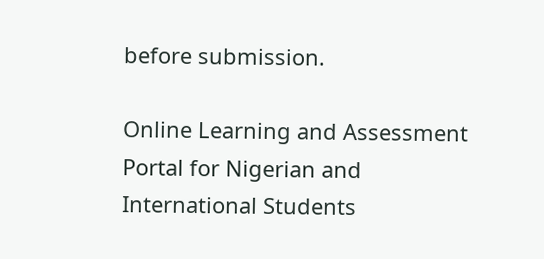before submission.

Online Learning and Assessment Portal for Nigerian and International Students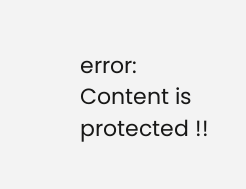error: Content is protected !!